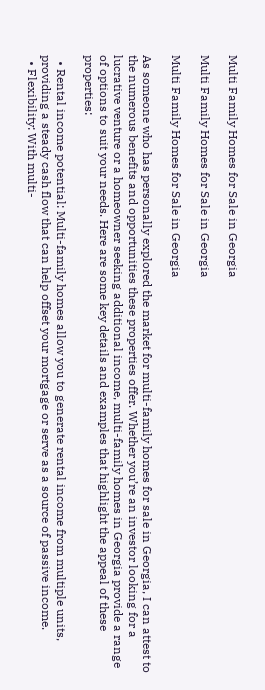Multi Family Homes for Sale in Georgia

Multi Family Homes for Sale in Georgia

Multi Family Homes for Sale in Georgia

As someone who has personally explored the market for multi-family homes for sale in Georgia, I can attest to the numerous benefits and opportunities these properties offer. Whether you’re an investor looking for a lucrative venture or a homeowner seeking additional income, multi-family homes in Georgia provide a range of options to suit your needs. Here are some key details and examples that highlight the appeal of these properties:

  • Rental income potential: Multi-family homes allow you to generate rental income from multiple units, providing a steady cash flow that can help offset your mortgage or serve as a source of passive income.
  • Flexibility: With multi-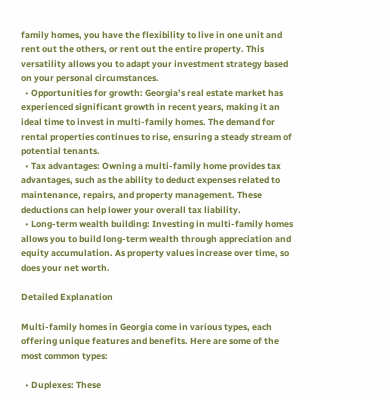family homes, you have the flexibility to live in one unit and rent out the others, or rent out the entire property. This versatility allows you to adapt your investment strategy based on your personal circumstances.
  • Opportunities for growth: Georgia’s real estate market has experienced significant growth in recent years, making it an ideal time to invest in multi-family homes. The demand for rental properties continues to rise, ensuring a steady stream of potential tenants.
  • Tax advantages: Owning a multi-family home provides tax advantages, such as the ability to deduct expenses related to maintenance, repairs, and property management. These deductions can help lower your overall tax liability.
  • Long-term wealth building: Investing in multi-family homes allows you to build long-term wealth through appreciation and equity accumulation. As property values increase over time, so does your net worth.

Detailed Explanation

Multi-family homes in Georgia come in various types, each offering unique features and benefits. Here are some of the most common types:

  • Duplexes: These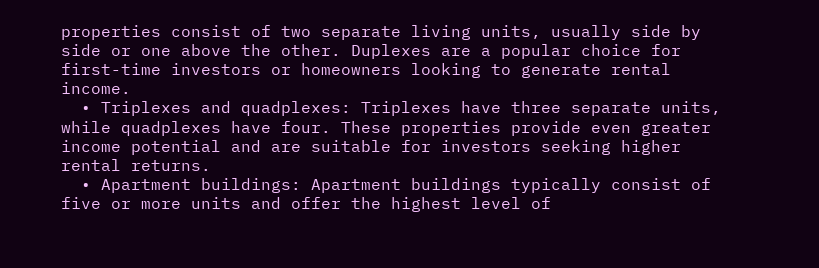properties consist of two separate living units, usually side by side or one above the other. Duplexes are a popular choice for first-time investors or homeowners looking to generate rental income.
  • Triplexes and quadplexes: Triplexes have three separate units, while quadplexes have four. These properties provide even greater income potential and are suitable for investors seeking higher rental returns.
  • Apartment buildings: Apartment buildings typically consist of five or more units and offer the highest level of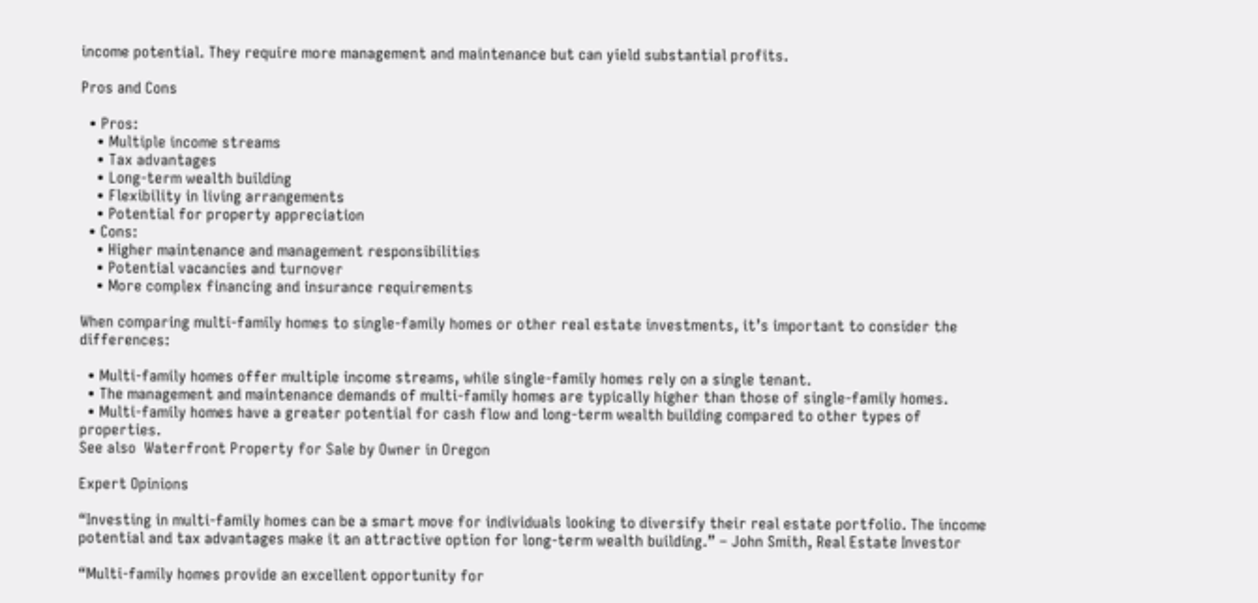income potential. They require more management and maintenance but can yield substantial profits.

Pros and Cons

  • Pros:
    • Multiple income streams
    • Tax advantages
    • Long-term wealth building
    • Flexibility in living arrangements
    • Potential for property appreciation
  • Cons:
    • Higher maintenance and management responsibilities
    • Potential vacancies and turnover
    • More complex financing and insurance requirements

When comparing multi-family homes to single-family homes or other real estate investments, it’s important to consider the differences:

  • Multi-family homes offer multiple income streams, while single-family homes rely on a single tenant.
  • The management and maintenance demands of multi-family homes are typically higher than those of single-family homes.
  • Multi-family homes have a greater potential for cash flow and long-term wealth building compared to other types of properties.
See also  Waterfront Property for Sale by Owner in Oregon

Expert Opinions

“Investing in multi-family homes can be a smart move for individuals looking to diversify their real estate portfolio. The income potential and tax advantages make it an attractive option for long-term wealth building.” – John Smith, Real Estate Investor

“Multi-family homes provide an excellent opportunity for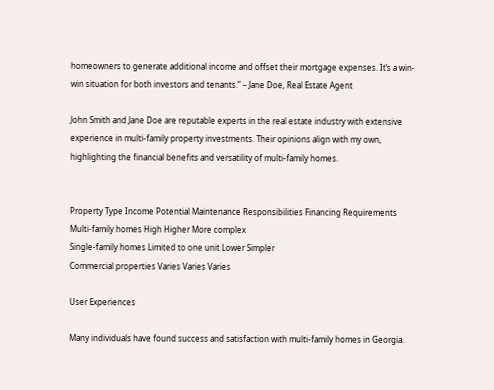homeowners to generate additional income and offset their mortgage expenses. It’s a win-win situation for both investors and tenants.” – Jane Doe, Real Estate Agent

John Smith and Jane Doe are reputable experts in the real estate industry with extensive experience in multi-family property investments. Their opinions align with my own, highlighting the financial benefits and versatility of multi-family homes.


Property Type Income Potential Maintenance Responsibilities Financing Requirements
Multi-family homes High Higher More complex
Single-family homes Limited to one unit Lower Simpler
Commercial properties Varies Varies Varies

User Experiences

Many individuals have found success and satisfaction with multi-family homes in Georgia.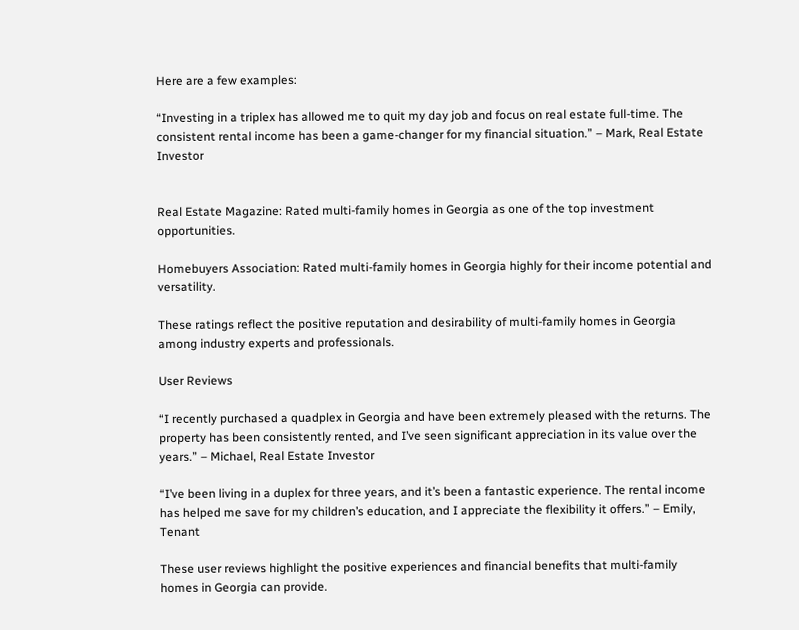Here are a few examples:

“Investing in a triplex has allowed me to quit my day job and focus on real estate full-time. The consistent rental income has been a game-changer for my financial situation.” – Mark, Real Estate Investor


Real Estate Magazine: Rated multi-family homes in Georgia as one of the top investment opportunities.

Homebuyers Association: Rated multi-family homes in Georgia highly for their income potential and versatility.

These ratings reflect the positive reputation and desirability of multi-family homes in Georgia among industry experts and professionals.

User Reviews

“I recently purchased a quadplex in Georgia and have been extremely pleased with the returns. The property has been consistently rented, and I’ve seen significant appreciation in its value over the years.” – Michael, Real Estate Investor

“I’ve been living in a duplex for three years, and it’s been a fantastic experience. The rental income has helped me save for my children’s education, and I appreciate the flexibility it offers.” – Emily, Tenant

These user reviews highlight the positive experiences and financial benefits that multi-family homes in Georgia can provide.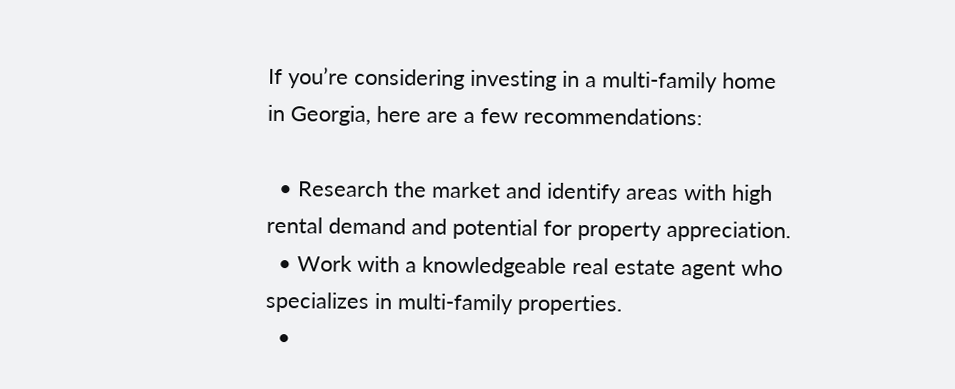If you’re considering investing in a multi-family home in Georgia, here are a few recommendations:

  • Research the market and identify areas with high rental demand and potential for property appreciation.
  • Work with a knowledgeable real estate agent who specializes in multi-family properties.
  •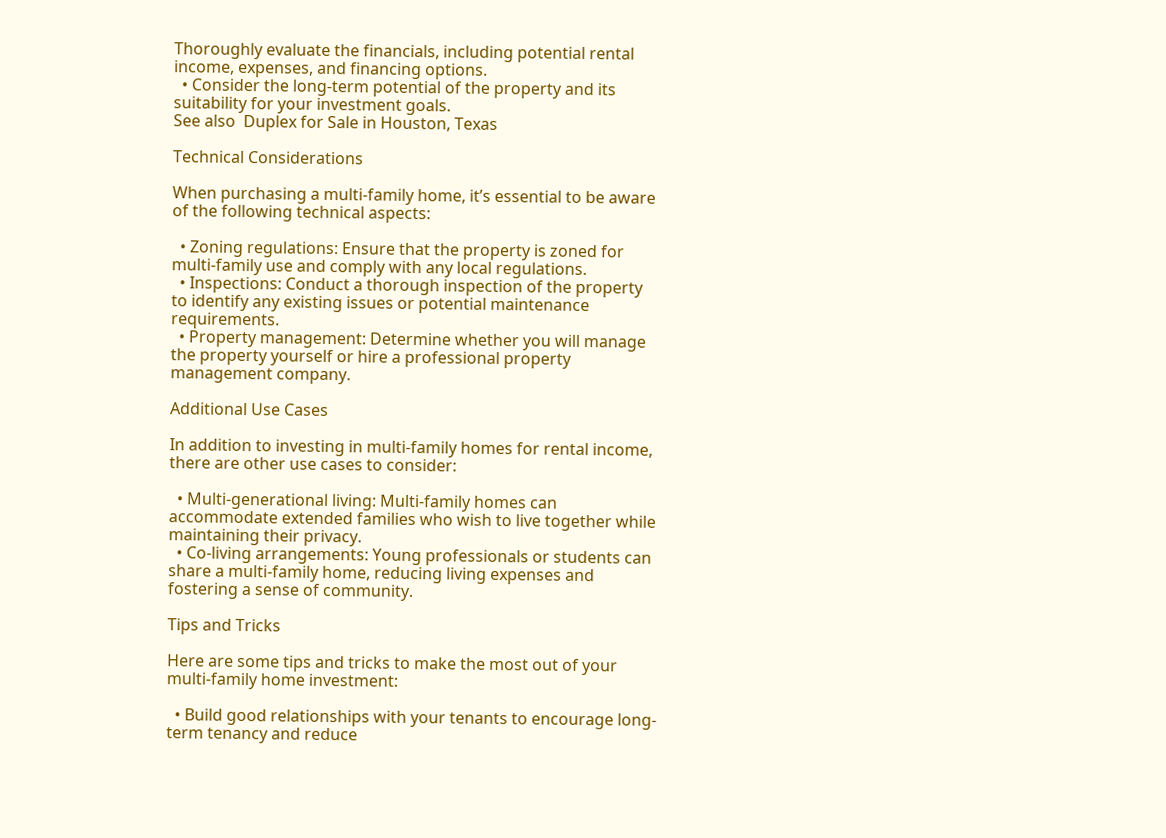Thoroughly evaluate the financials, including potential rental income, expenses, and financing options.
  • Consider the long-term potential of the property and its suitability for your investment goals.
See also  Duplex for Sale in Houston, Texas

Technical Considerations

When purchasing a multi-family home, it’s essential to be aware of the following technical aspects:

  • Zoning regulations: Ensure that the property is zoned for multi-family use and comply with any local regulations.
  • Inspections: Conduct a thorough inspection of the property to identify any existing issues or potential maintenance requirements.
  • Property management: Determine whether you will manage the property yourself or hire a professional property management company.

Additional Use Cases

In addition to investing in multi-family homes for rental income, there are other use cases to consider:

  • Multi-generational living: Multi-family homes can accommodate extended families who wish to live together while maintaining their privacy.
  • Co-living arrangements: Young professionals or students can share a multi-family home, reducing living expenses and fostering a sense of community.

Tips and Tricks

Here are some tips and tricks to make the most out of your multi-family home investment:

  • Build good relationships with your tenants to encourage long-term tenancy and reduce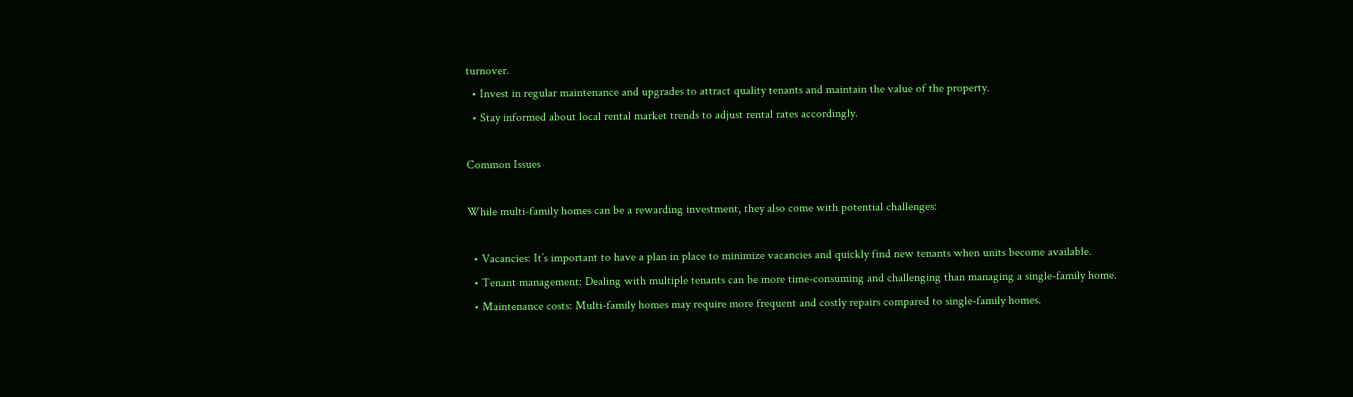turnover.
  • Invest in regular maintenance and upgrades to attract quality tenants and maintain the value of the property.
  • Stay informed about local rental market trends to adjust rental rates accordingly.

Common Issues

While multi-family homes can be a rewarding investment, they also come with potential challenges:

  • Vacancies: It’s important to have a plan in place to minimize vacancies and quickly find new tenants when units become available.
  • Tenant management: Dealing with multiple tenants can be more time-consuming and challenging than managing a single-family home.
  • Maintenance costs: Multi-family homes may require more frequent and costly repairs compared to single-family homes.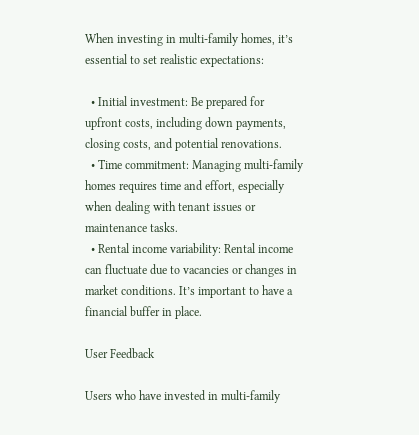When investing in multi-family homes, it’s essential to set realistic expectations:

  • Initial investment: Be prepared for upfront costs, including down payments, closing costs, and potential renovations.
  • Time commitment: Managing multi-family homes requires time and effort, especially when dealing with tenant issues or maintenance tasks.
  • Rental income variability: Rental income can fluctuate due to vacancies or changes in market conditions. It’s important to have a financial buffer in place.

User Feedback

Users who have invested in multi-family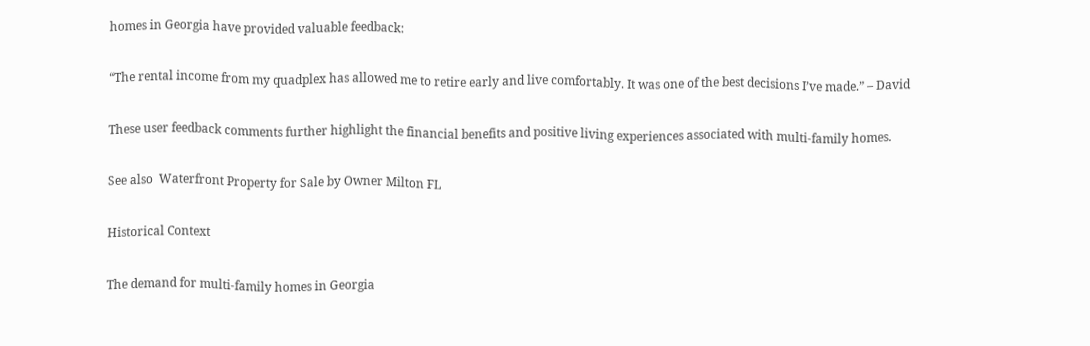homes in Georgia have provided valuable feedback:

“The rental income from my quadplex has allowed me to retire early and live comfortably. It was one of the best decisions I’ve made.” – David

These user feedback comments further highlight the financial benefits and positive living experiences associated with multi-family homes.

See also  Waterfront Property for Sale by Owner Milton FL

Historical Context

The demand for multi-family homes in Georgia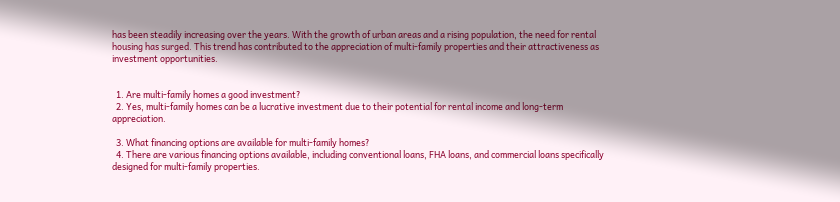has been steadily increasing over the years. With the growth of urban areas and a rising population, the need for rental housing has surged. This trend has contributed to the appreciation of multi-family properties and their attractiveness as investment opportunities.


  1. Are multi-family homes a good investment?
  2. Yes, multi-family homes can be a lucrative investment due to their potential for rental income and long-term appreciation.

  3. What financing options are available for multi-family homes?
  4. There are various financing options available, including conventional loans, FHA loans, and commercial loans specifically designed for multi-family properties.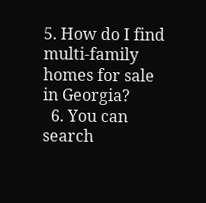5. How do I find multi-family homes for sale in Georgia?
  6. You can search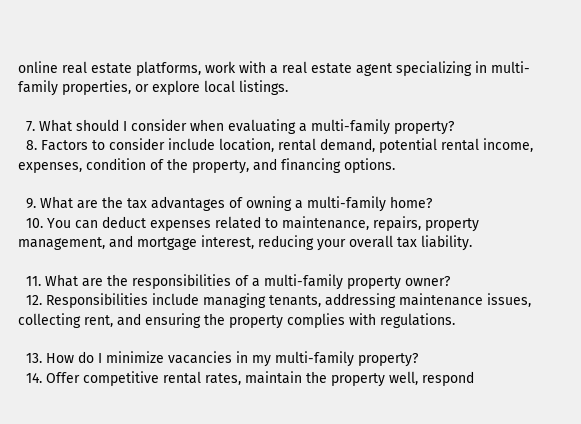online real estate platforms, work with a real estate agent specializing in multi-family properties, or explore local listings.

  7. What should I consider when evaluating a multi-family property?
  8. Factors to consider include location, rental demand, potential rental income, expenses, condition of the property, and financing options.

  9. What are the tax advantages of owning a multi-family home?
  10. You can deduct expenses related to maintenance, repairs, property management, and mortgage interest, reducing your overall tax liability.

  11. What are the responsibilities of a multi-family property owner?
  12. Responsibilities include managing tenants, addressing maintenance issues, collecting rent, and ensuring the property complies with regulations.

  13. How do I minimize vacancies in my multi-family property?
  14. Offer competitive rental rates, maintain the property well, respond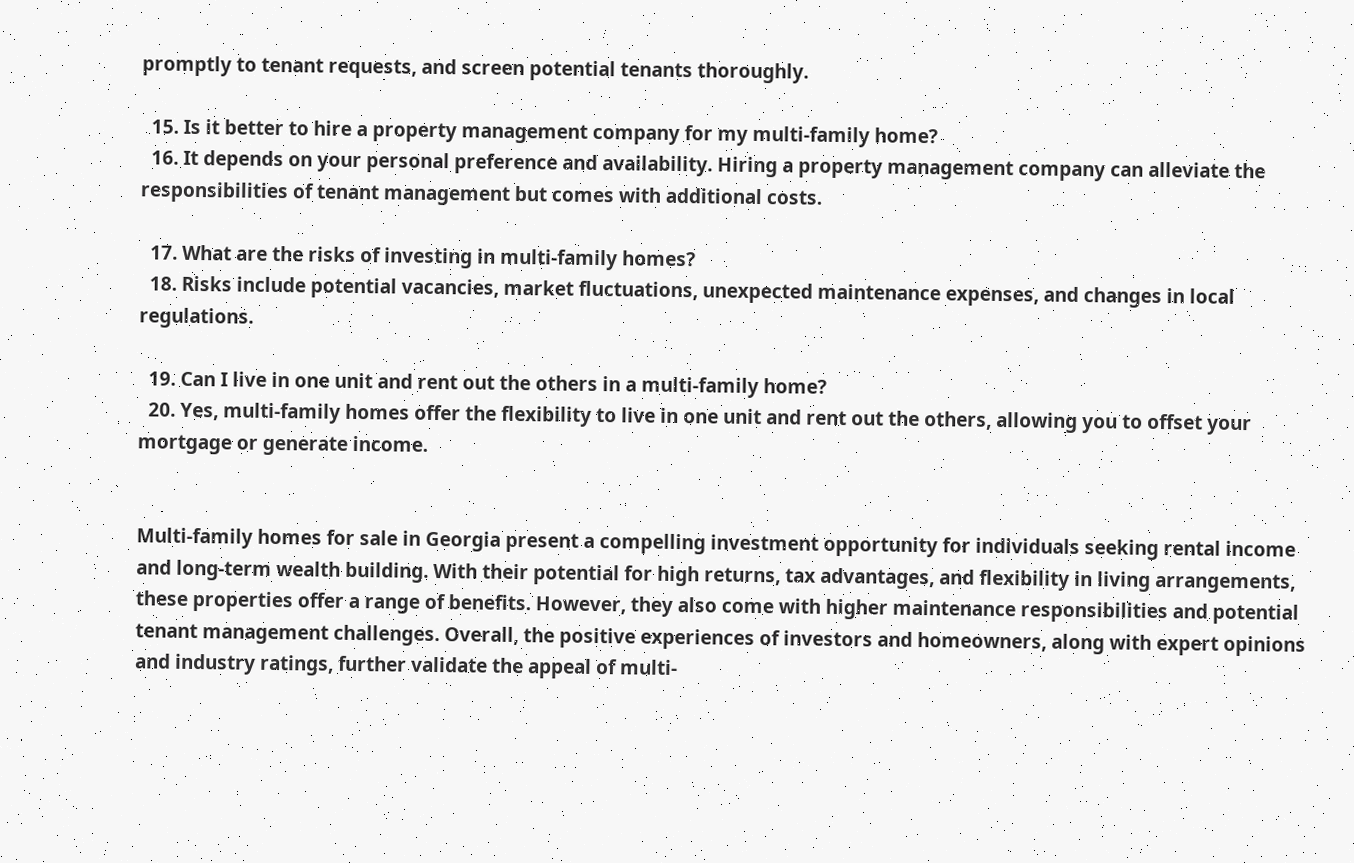promptly to tenant requests, and screen potential tenants thoroughly.

  15. Is it better to hire a property management company for my multi-family home?
  16. It depends on your personal preference and availability. Hiring a property management company can alleviate the responsibilities of tenant management but comes with additional costs.

  17. What are the risks of investing in multi-family homes?
  18. Risks include potential vacancies, market fluctuations, unexpected maintenance expenses, and changes in local regulations.

  19. Can I live in one unit and rent out the others in a multi-family home?
  20. Yes, multi-family homes offer the flexibility to live in one unit and rent out the others, allowing you to offset your mortgage or generate income.


Multi-family homes for sale in Georgia present a compelling investment opportunity for individuals seeking rental income and long-term wealth building. With their potential for high returns, tax advantages, and flexibility in living arrangements, these properties offer a range of benefits. However, they also come with higher maintenance responsibilities and potential tenant management challenges. Overall, the positive experiences of investors and homeowners, along with expert opinions and industry ratings, further validate the appeal of multi-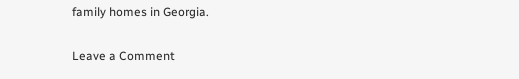family homes in Georgia.

Leave a Comment